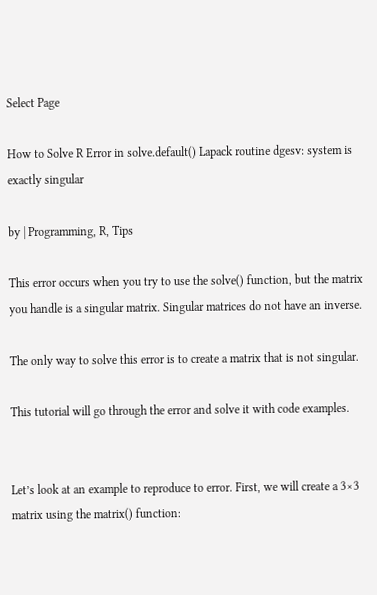Select Page

How to Solve R Error in solve.default() Lapack routine dgesv: system is exactly singular

by | Programming, R, Tips

This error occurs when you try to use the solve() function, but the matrix you handle is a singular matrix. Singular matrices do not have an inverse.

The only way to solve this error is to create a matrix that is not singular.

This tutorial will go through the error and solve it with code examples.


Let’s look at an example to reproduce to error. First, we will create a 3×3 matrix using the matrix() function: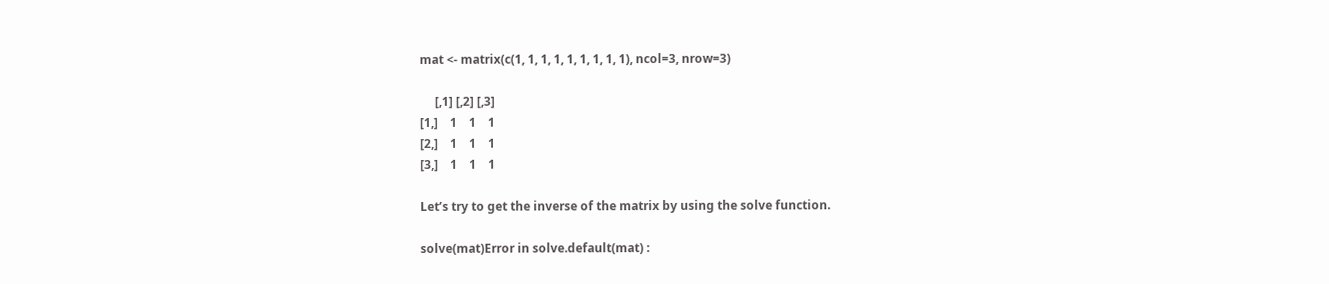mat <- matrix(c(1, 1, 1, 1, 1, 1, 1, 1, 1), ncol=3, nrow=3)

     [,1] [,2] [,3]
[1,]    1    1    1
[2,]    1    1    1
[3,]    1    1    1

Let’s try to get the inverse of the matrix by using the solve function.

solve(mat)Error in solve.default(mat) :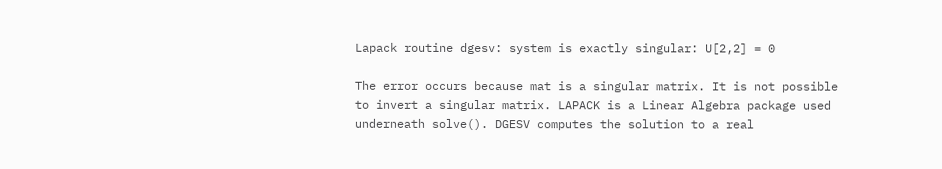Lapack routine dgesv: system is exactly singular: U[2,2] = 0

The error occurs because mat is a singular matrix. It is not possible to invert a singular matrix. LAPACK is a Linear Algebra package used underneath solve(). DGESV computes the solution to a real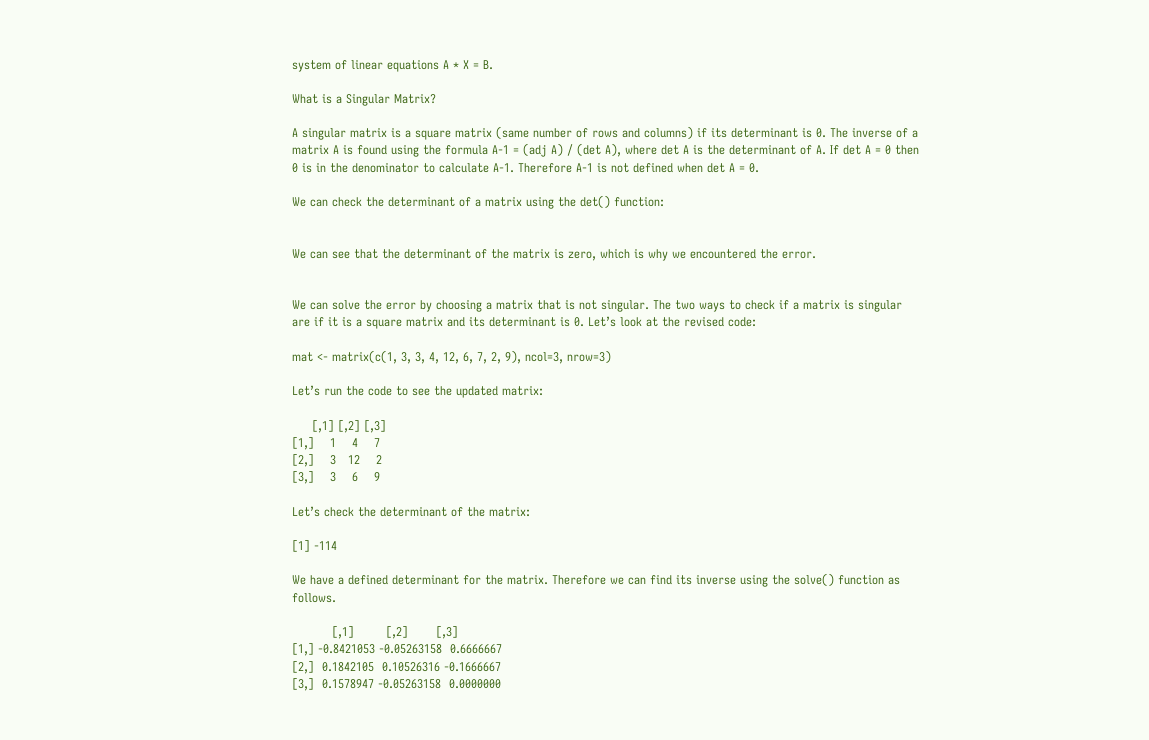system of linear equations A * X = B.

What is a Singular Matrix?

A singular matrix is a square matrix (same number of rows and columns) if its determinant is 0. The inverse of a matrix A is found using the formula A-1 = (adj A) / (det A), where det A is the determinant of A. If det A = 0 then 0 is in the denominator to calculate A-1. Therefore A-1 is not defined when det A = 0.

We can check the determinant of a matrix using the det() function:


We can see that the determinant of the matrix is zero, which is why we encountered the error.


We can solve the error by choosing a matrix that is not singular. The two ways to check if a matrix is singular are if it is a square matrix and its determinant is 0. Let’s look at the revised code:

mat <- matrix(c(1, 3, 3, 4, 12, 6, 7, 2, 9), ncol=3, nrow=3)

Let’s run the code to see the updated matrix:

     [,1] [,2] [,3]
[1,]    1    4    7
[2,]    3   12    2
[3,]    3    6    9

Let’s check the determinant of the matrix:

[1] -114

We have a defined determinant for the matrix. Therefore we can find its inverse using the solve() function as follows.

          [,1]        [,2]       [,3]
[1,] -0.8421053 -0.05263158  0.6666667
[2,]  0.1842105  0.10526316 -0.1666667
[3,]  0.1578947 -0.05263158  0.0000000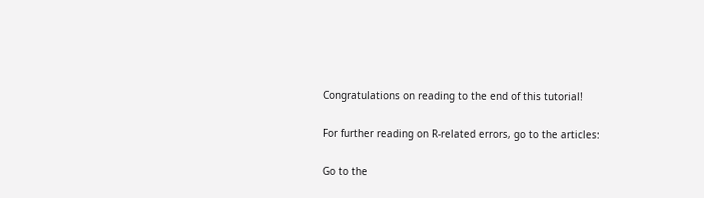Congratulations on reading to the end of this tutorial!

For further reading on R-related errors, go to the articles:

Go to the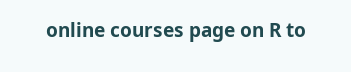online courses page on R to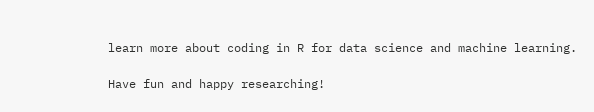learn more about coding in R for data science and machine learning.

Have fun and happy researching!